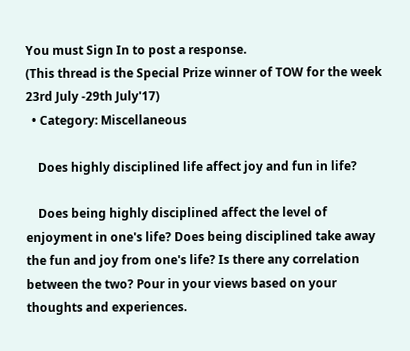You must Sign In to post a response.
(This thread is the Special Prize winner of TOW for the week 23rd July -29th July'17)
  • Category: Miscellaneous

    Does highly disciplined life affect joy and fun in life?

    Does being highly disciplined affect the level of enjoyment in one's life? Does being disciplined take away the fun and joy from one's life? Is there any correlation between the two? Pour in your views based on your thoughts and experiences.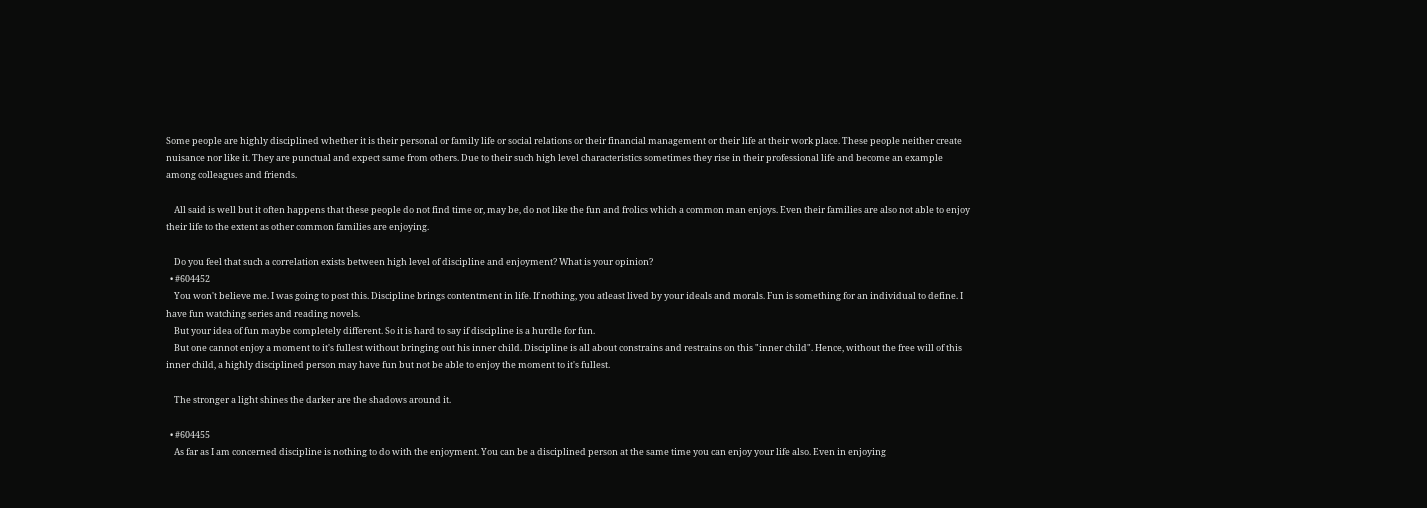Some people are highly disciplined whether it is their personal or family life or social relations or their financial management or their life at their work place. These people neither create nuisance nor like it. They are punctual and expect same from others. Due to their such high level characteristics sometimes they rise in their professional life and become an example among colleagues and friends.

    All said is well but it often happens that these people do not find time or, may be, do not like the fun and frolics which a common man enjoys. Even their families are also not able to enjoy their life to the extent as other common families are enjoying.

    Do you feel that such a correlation exists between high level of discipline and enjoyment? What is your opinion?
  • #604452
    You won't believe me. I was going to post this. Discipline brings contentment in life. If nothing, you atleast lived by your ideals and morals. Fun is something for an individual to define. I have fun watching series and reading novels.
    But your idea of fun maybe completely different. So it is hard to say if discipline is a hurdle for fun.
    But one cannot enjoy a moment to it's fullest without bringing out his inner child. Discipline is all about constrains and restrains on this "inner child". Hence, without the free will of this inner child, a highly disciplined person may have fun but not be able to enjoy the moment to it's fullest.

    The stronger a light shines the darker are the shadows around it.

  • #604455
    As far as I am concerned discipline is nothing to do with the enjoyment. You can be a disciplined person at the same time you can enjoy your life also. Even in enjoying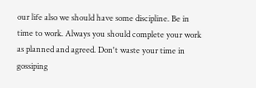our life also we should have some discipline. Be in time to work. Always you should complete your work as planned and agreed. Don't waste your time in gossiping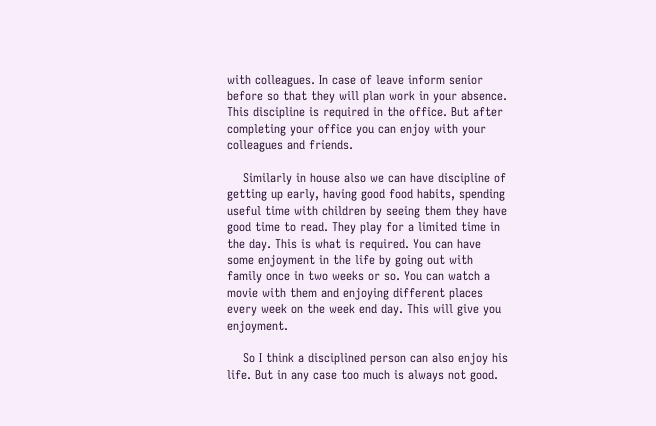with colleagues. In case of leave inform senior before so that they will plan work in your absence. This discipline is required in the office. But after completing your office you can enjoy with your colleagues and friends.

    Similarly in house also we can have discipline of getting up early, having good food habits, spending useful time with children by seeing them they have good time to read. They play for a limited time in the day. This is what is required. You can have some enjoyment in the life by going out with family once in two weeks or so. You can watch a movie with them and enjoying different places every week on the week end day. This will give you enjoyment.

    So I think a disciplined person can also enjoy his life. But in any case too much is always not good.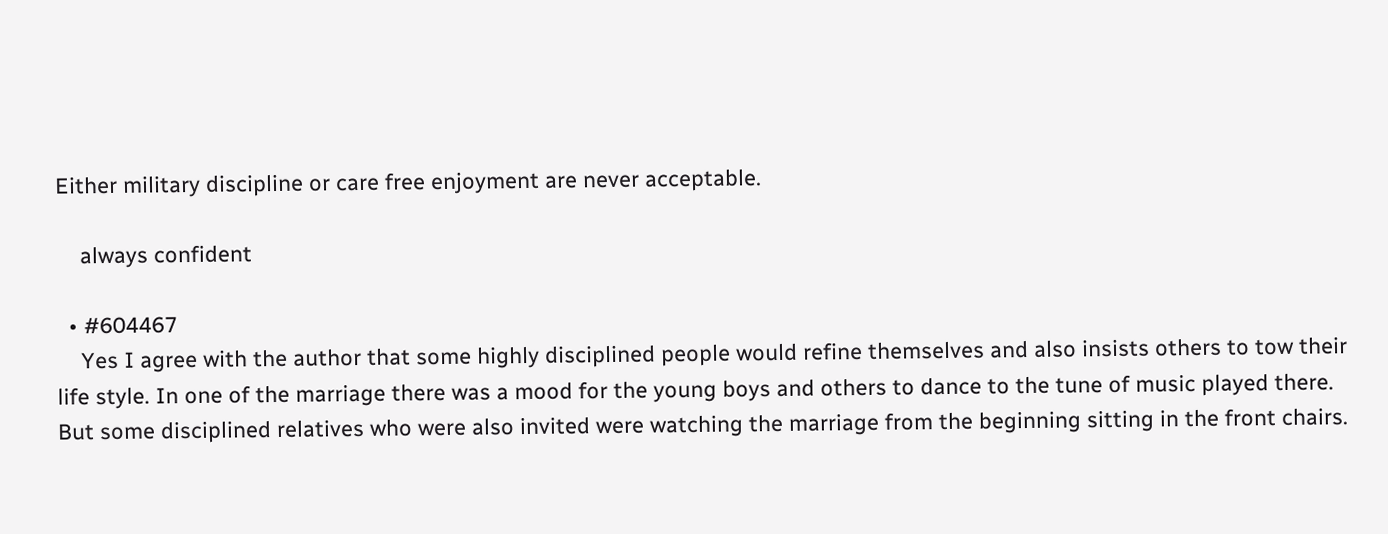Either military discipline or care free enjoyment are never acceptable.

    always confident

  • #604467
    Yes I agree with the author that some highly disciplined people would refine themselves and also insists others to tow their life style. In one of the marriage there was a mood for the young boys and others to dance to the tune of music played there. But some disciplined relatives who were also invited were watching the marriage from the beginning sitting in the front chairs.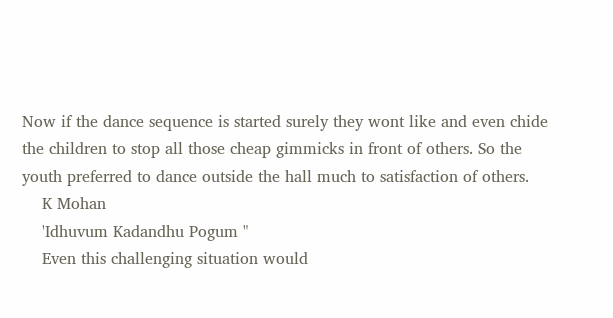Now if the dance sequence is started surely they wont like and even chide the children to stop all those cheap gimmicks in front of others. So the youth preferred to dance outside the hall much to satisfaction of others.
    K Mohan
    'Idhuvum Kadandhu Pogum "
    Even this challenging situation would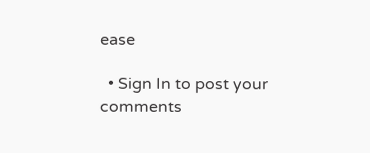ease

  • Sign In to post your comments